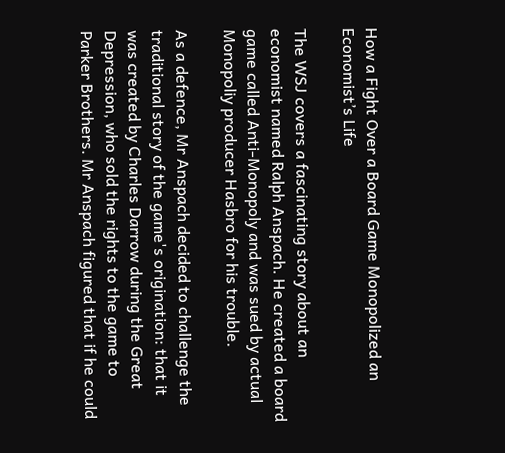How a Fight Over a Board Game Monopolized an Economist’s Life

The WSJ covers a fascinating story about an economist named Ralph Anspach. He created a board game called Anti-Monopoly and was sued by actual Monopoliy producer Hasbro for his trouble.

As a defence, Mr Anspach decided to challenge the traditional story of the game's origination: that it was created by Charles Darrow during the Great Depression, who sold the rights to the game to Parker Brothers. Mr Anspach figured that if he could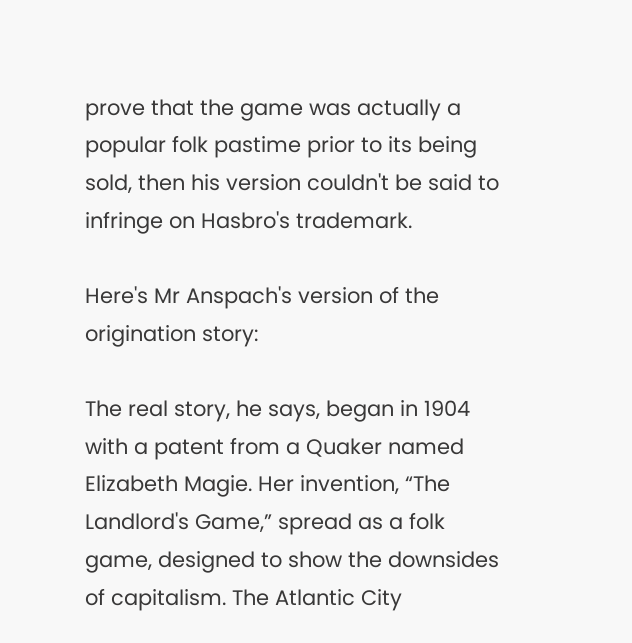prove that the game was actually a popular folk pastime prior to its being sold, then his version couldn't be said to infringe on Hasbro's trademark.

Here's Mr Anspach's version of the origination story:

The real story, he says, began in 1904 with a patent from a Quaker named Elizabeth Magie. Her invention, “The Landlord's Game,” spread as a folk game, designed to show the downsides of capitalism. The Atlantic City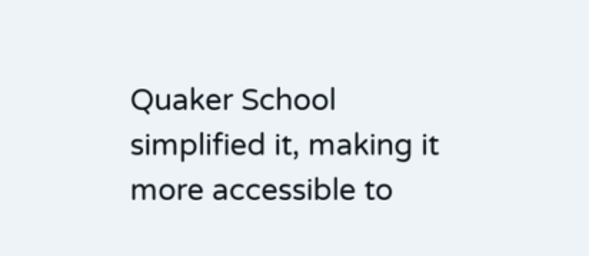Quaker School simplified it, making it more accessible to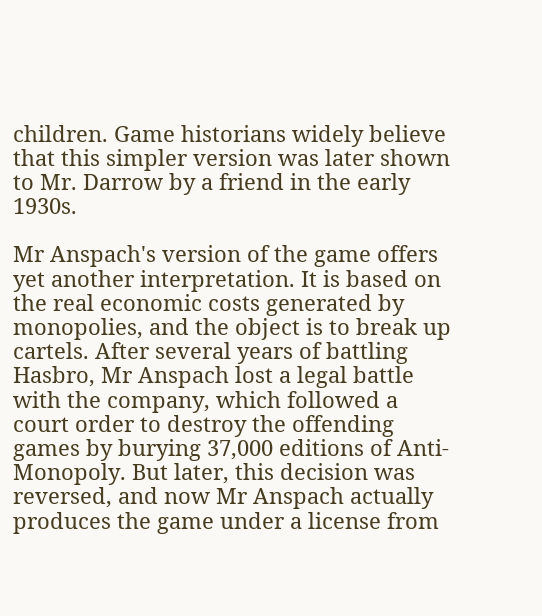children. Game historians widely believe that this simpler version was later shown to Mr. Darrow by a friend in the early 1930s.

Mr Anspach's version of the game offers yet another interpretation. It is based on the real economic costs generated by monopolies, and the object is to break up cartels. After several years of battling Hasbro, Mr Anspach lost a legal battle with the company, which followed a court order to destroy the offending games by burying 37,000 editions of Anti-Monopoly. But later, this decision was reversed, and now Mr Anspach actually produces the game under a license from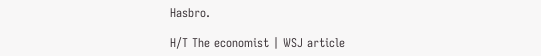Hasbro.

H/T The economist | WSJ article